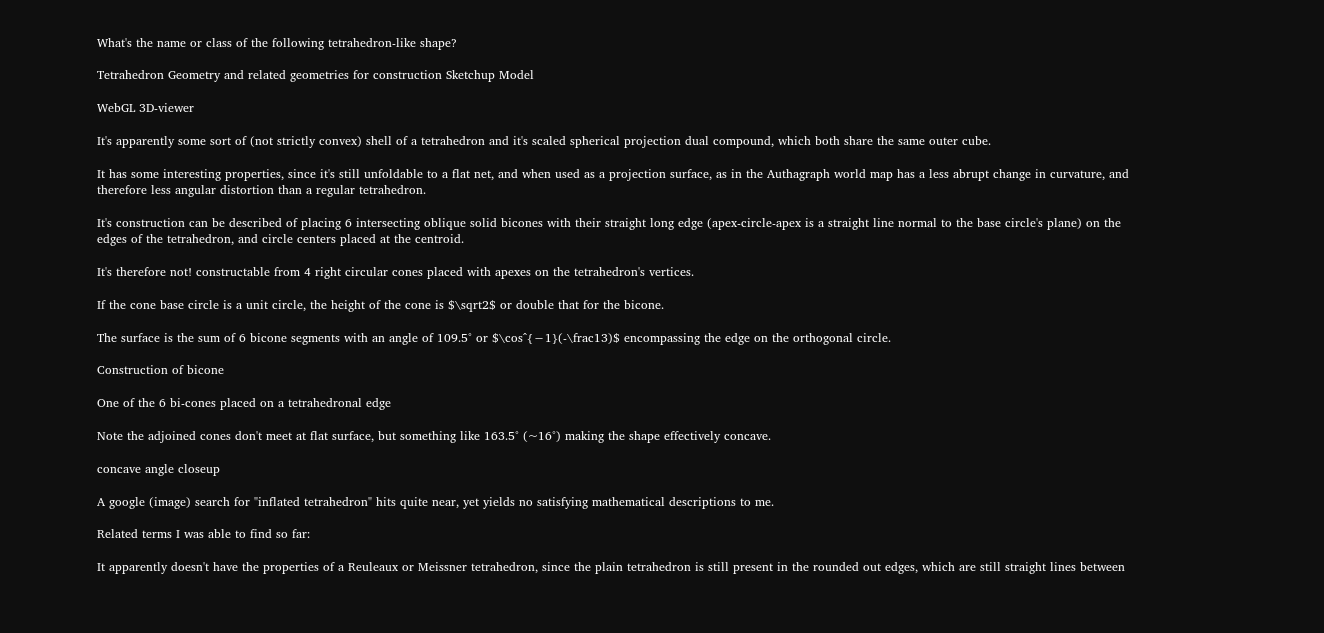What's the name or class of the following tetrahedron-like shape?

Tetrahedron Geometry and related geometries for construction Sketchup Model

WebGL 3D-viewer

It's apparently some sort of (not strictly convex) shell of a tetrahedron and it's scaled spherical projection dual compound, which both share the same outer cube.

It has some interesting properties, since it's still unfoldable to a flat net, and when used as a projection surface, as in the Authagraph world map has a less abrupt change in curvature, and therefore less angular distortion than a regular tetrahedron.

It's construction can be described of placing 6 intersecting oblique solid bicones with their straight long edge (apex-circle-apex is a straight line normal to the base circle's plane) on the edges of the tetrahedron, and circle centers placed at the centroid.

It's therefore not! constructable from 4 right circular cones placed with apexes on the tetrahedron's vertices.

If the cone base circle is a unit circle, the height of the cone is $\sqrt2$ or double that for the bicone.

The surface is the sum of 6 bicone segments with an angle of 109.5° or $\cos^{−1}(-\frac13)$ encompassing the edge on the orthogonal circle.

Construction of bicone

One of the 6 bi-cones placed on a tetrahedronal edge

Note the adjoined cones don't meet at flat surface, but something like 163.5° (~16°) making the shape effectively concave.

concave angle closeup

A google (image) search for "inflated tetrahedron" hits quite near, yet yields no satisfying mathematical descriptions to me.

Related terms I was able to find so far:

It apparently doesn't have the properties of a Reuleaux or Meissner tetrahedron, since the plain tetrahedron is still present in the rounded out edges, which are still straight lines between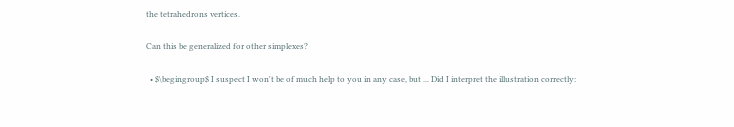the tetrahedrons vertices.

Can this be generalized for other simplexes?

  • $\begingroup$ I suspect I won't be of much help to you in any case, but ... Did I interpret the illustration correctly: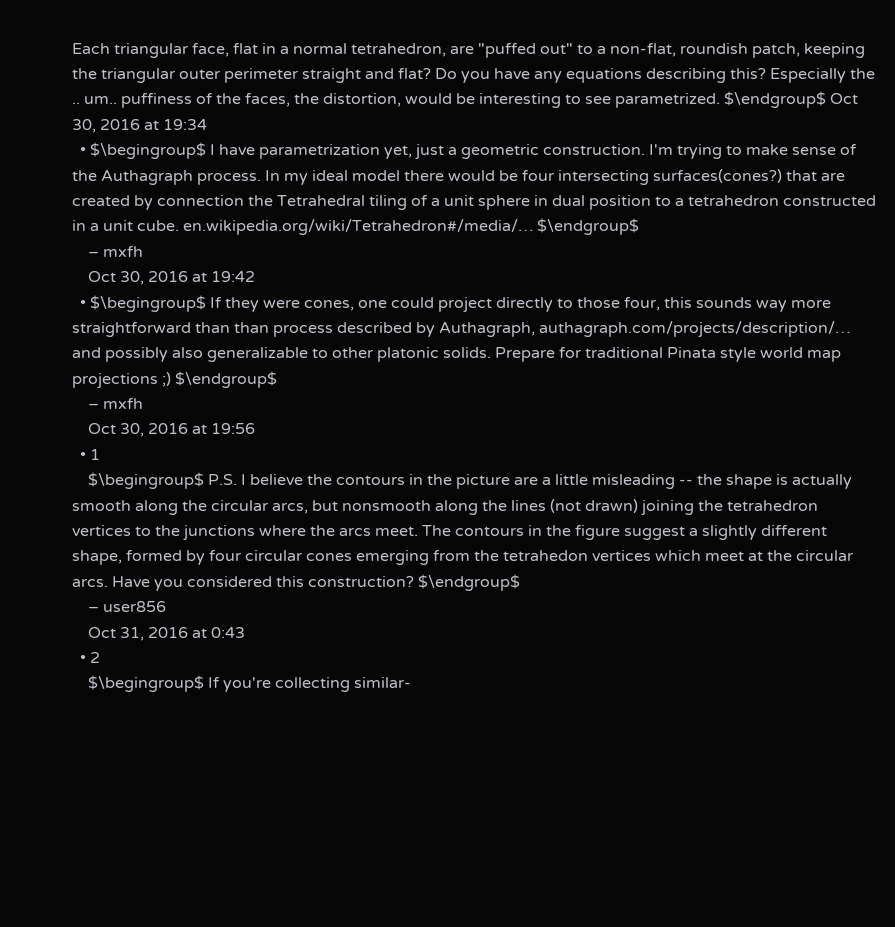Each triangular face, flat in a normal tetrahedron, are "puffed out" to a non-flat, roundish patch, keeping the triangular outer perimeter straight and flat? Do you have any equations describing this? Especially the .. um.. puffiness of the faces, the distortion, would be interesting to see parametrized. $\endgroup$ Oct 30, 2016 at 19:34
  • $\begingroup$ I have parametrization yet, just a geometric construction. I'm trying to make sense of the Authagraph process. In my ideal model there would be four intersecting surfaces(cones?) that are created by connection the Tetrahedral tiling of a unit sphere in dual position to a tetrahedron constructed in a unit cube. en.wikipedia.org/wiki/Tetrahedron#/media/… $\endgroup$
    – mxfh
    Oct 30, 2016 at 19:42
  • $\begingroup$ If they were cones, one could project directly to those four, this sounds way more straightforward than than process described by Authagraph, authagraph.com/projects/description/… and possibly also generalizable to other platonic solids. Prepare for traditional Pinata style world map projections ;) $\endgroup$
    – mxfh
    Oct 30, 2016 at 19:56
  • 1
    $\begingroup$ P.S. I believe the contours in the picture are a little misleading -- the shape is actually smooth along the circular arcs, but nonsmooth along the lines (not drawn) joining the tetrahedron vertices to the junctions where the arcs meet. The contours in the figure suggest a slightly different shape, formed by four circular cones emerging from the tetrahedon vertices which meet at the circular arcs. Have you considered this construction? $\endgroup$
    – user856
    Oct 31, 2016 at 0:43
  • 2
    $\begingroup$ If you're collecting similar-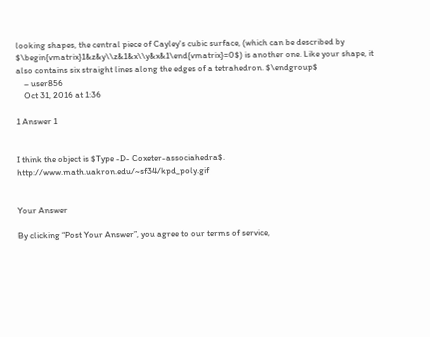looking shapes, the central piece of Cayley's cubic surface, (which can be described by $\begin{vmatrix}1&z&y\\z&1&x\\y&x&1\end{vmatrix}=0$) is another one. Like your shape, it also contains six straight lines along the edges of a tetrahedron. $\endgroup$
    – user856
    Oct 31, 2016 at 1:36

1 Answer 1


I think the object is $Type -D- Coxeter-associahedra$. http://www.math.uakron.edu/~sf34/kpd_poly.gif


Your Answer

By clicking “Post Your Answer”, you agree to our terms of service,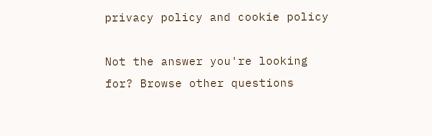privacy policy and cookie policy

Not the answer you're looking for? Browse other questions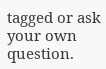tagged or ask your own question.